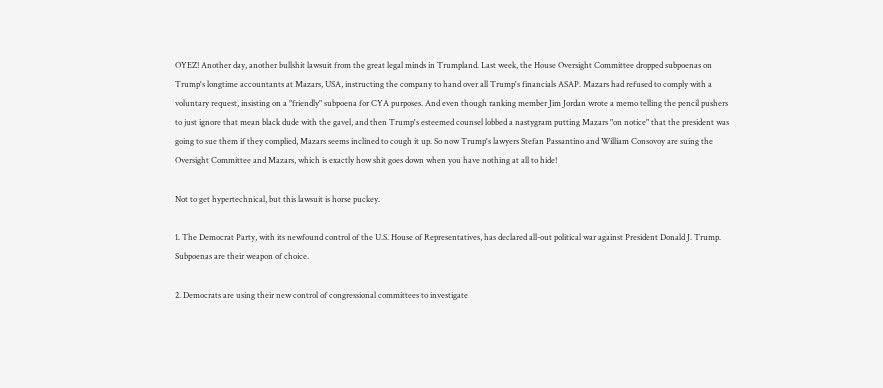OYEZ! Another day, another bullshit lawsuit from the great legal minds in Trumpland. Last week, the House Oversight Committee dropped subpoenas on Trump's longtime accountants at Mazars, USA, instructing the company to hand over all Trump's financials ASAP. Mazars had refused to comply with a voluntary request, insisting on a "friendly" subpoena for CYA purposes. And even though ranking member Jim Jordan wrote a memo telling the pencil pushers to just ignore that mean black dude with the gavel, and then Trump's esteemed counsel lobbed a nastygram putting Mazars "on notice" that the president was going to sue them if they complied, Mazars seems inclined to cough it up. So now Trump's lawyers Stefan Passantino and William Consovoy are suing the Oversight Committee and Mazars, which is exactly how shit goes down when you have nothing at all to hide!

Not to get hypertechnical, but this lawsuit is horse puckey.

1. The Democrat Party, with its newfound control of the U.S. House of Representatives, has declared all-out political war against President Donald J. Trump. Subpoenas are their weapon of choice.

2. Democrats are using their new control of congressional committees to investigate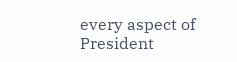every aspect of President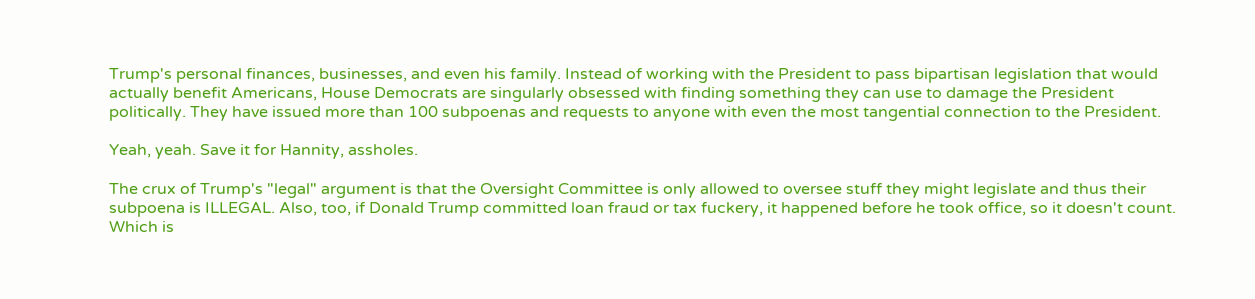Trump's personal finances, businesses, and even his family. Instead of working with the President to pass bipartisan legislation that would actually benefit Americans, House Democrats are singularly obsessed with finding something they can use to damage the President politically. They have issued more than 100 subpoenas and requests to anyone with even the most tangential connection to the President.

Yeah, yeah. Save it for Hannity, assholes.

The crux of Trump's "legal" argument is that the Oversight Committee is only allowed to oversee stuff they might legislate and thus their subpoena is ILLEGAL. Also, too, if Donald Trump committed loan fraud or tax fuckery, it happened before he took office, so it doesn't count. Which is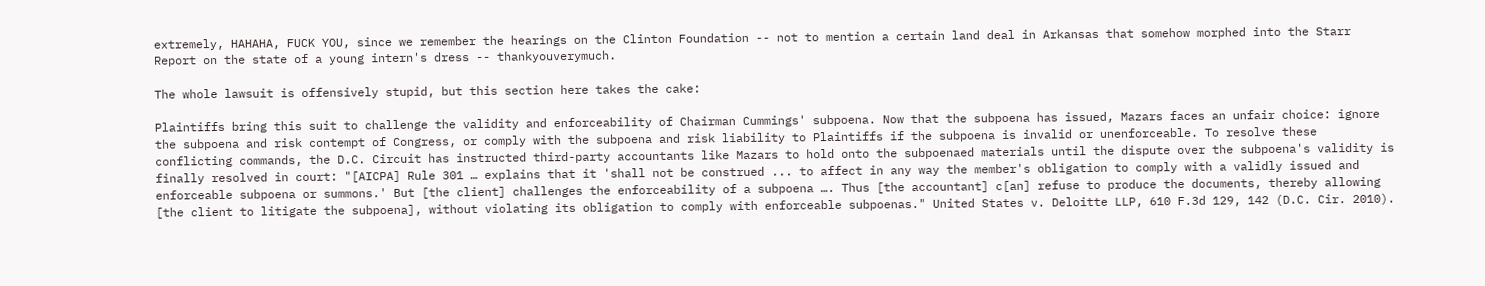extremely, HAHAHA, FUCK YOU, since we remember the hearings on the Clinton Foundation -- not to mention a certain land deal in Arkansas that somehow morphed into the Starr Report on the state of a young intern's dress -- thankyouverymuch.

The whole lawsuit is offensively stupid, but this section here takes the cake:

Plaintiffs bring this suit to challenge the validity and enforceability of Chairman Cummings' subpoena. Now that the subpoena has issued, Mazars faces an unfair choice: ignore the subpoena and risk contempt of Congress, or comply with the subpoena and risk liability to Plaintiffs if the subpoena is invalid or unenforceable. To resolve these conflicting commands, the D.C. Circuit has instructed third-party accountants like Mazars to hold onto the subpoenaed materials until the dispute over the subpoena's validity is finally resolved in court: "[AICPA] Rule 301 … explains that it 'shall not be construed ... to affect in any way the member's obligation to comply with a validly issued and enforceable subpoena or summons.' But [the client] challenges the enforceability of a subpoena …. Thus [the accountant] c[an] refuse to produce the documents, thereby allowing [the client to litigate the subpoena], without violating its obligation to comply with enforceable subpoenas." United States v. Deloitte LLP, 610 F.3d 129, 142 (D.C. Cir. 2010).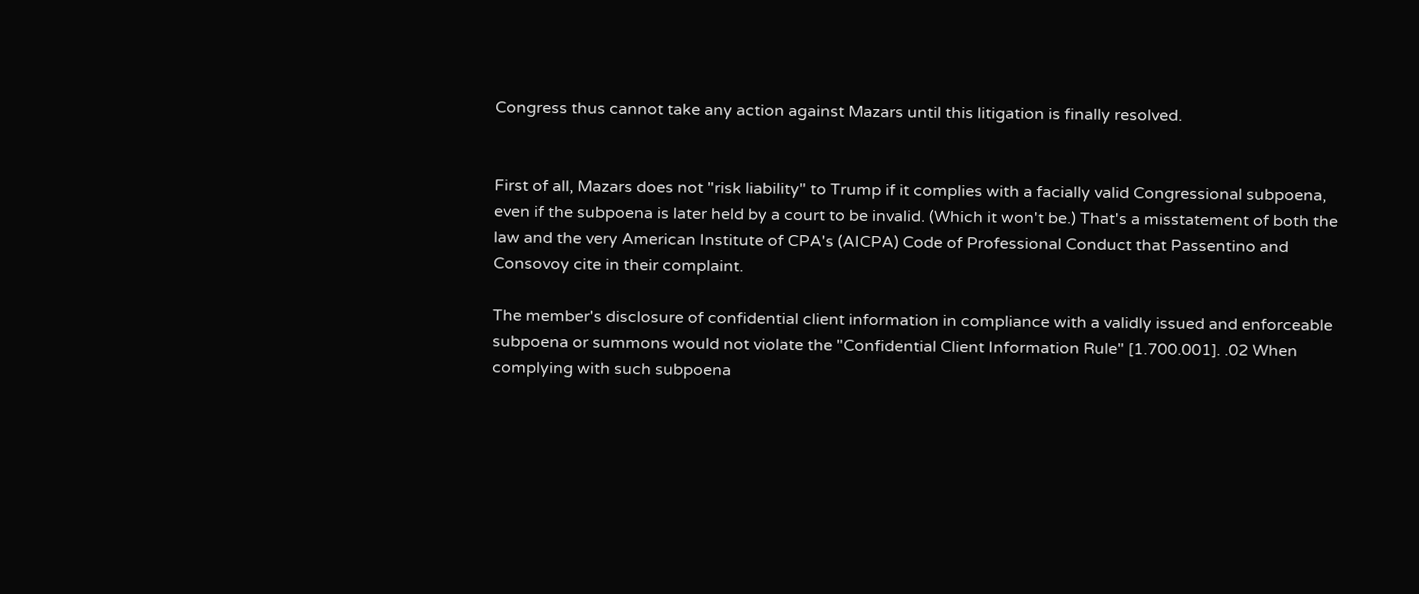Congress thus cannot take any action against Mazars until this litigation is finally resolved.


First of all, Mazars does not "risk liability" to Trump if it complies with a facially valid Congressional subpoena, even if the subpoena is later held by a court to be invalid. (Which it won't be.) That's a misstatement of both the law and the very American Institute of CPA's (AICPA) Code of Professional Conduct that Passentino and Consovoy cite in their complaint.

The member's disclosure of confidential client information in compliance with a validly issued and enforceable subpoena or summons would not violate the "Confidential Client Information Rule" [1.700.001]. .02 When complying with such subpoena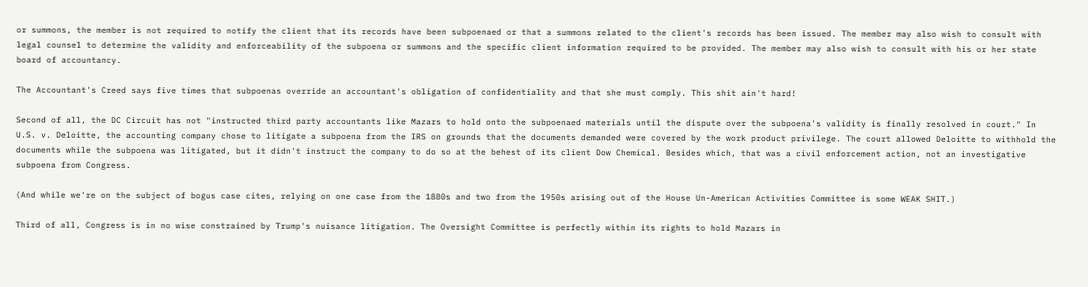or summons, the member is not required to notify the client that its records have been subpoenaed or that a summons related to the client's records has been issued. The member may also wish to consult with legal counsel to determine the validity and enforceability of the subpoena or summons and the specific client information required to be provided. The member may also wish to consult with his or her state board of accountancy.

The Accountant's Creed says five times that subpoenas override an accountant's obligation of confidentiality and that she must comply. This shit ain't hard!

Second of all, the DC Circuit has not "instructed third party accountants like Mazars to hold onto the subpoenaed materials until the dispute over the subpoena's validity is finally resolved in court." In U.S. v. Deloitte, the accounting company chose to litigate a subpoena from the IRS on grounds that the documents demanded were covered by the work product privilege. The court allowed Deloitte to withhold the documents while the subpoena was litigated, but it didn't instruct the company to do so at the behest of its client Dow Chemical. Besides which, that was a civil enforcement action, not an investigative subpoena from Congress.

(And while we're on the subject of bogus case cites, relying on one case from the 1880s and two from the 1950s arising out of the House Un-American Activities Committee is some WEAK SHIT.)

Third of all, Congress is in no wise constrained by Trump's nuisance litigation. The Oversight Committee is perfectly within its rights to hold Mazars in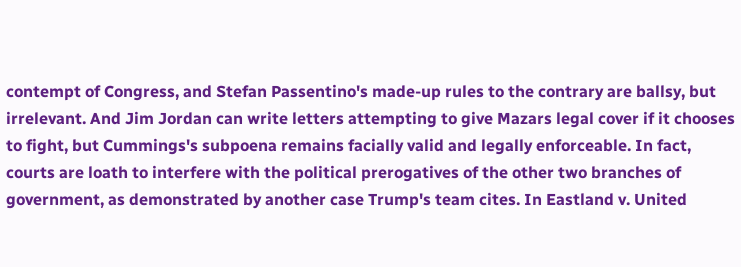contempt of Congress, and Stefan Passentino's made-up rules to the contrary are ballsy, but irrelevant. And Jim Jordan can write letters attempting to give Mazars legal cover if it chooses to fight, but Cummings's subpoena remains facially valid and legally enforceable. In fact, courts are loath to interfere with the political prerogatives of the other two branches of government, as demonstrated by another case Trump's team cites. In Eastland v. United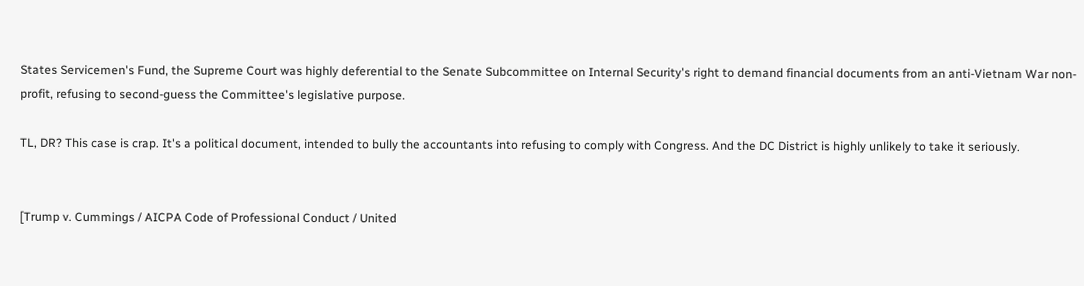States Servicemen's Fund, the Supreme Court was highly deferential to the Senate Subcommittee on Internal Security's right to demand financial documents from an anti-Vietnam War non-profit, refusing to second-guess the Committee's legislative purpose.

TL, DR? This case is crap. It's a political document, intended to bully the accountants into refusing to comply with Congress. And the DC District is highly unlikely to take it seriously.


[Trump v. Cummings / AICPA Code of Professional Conduct / United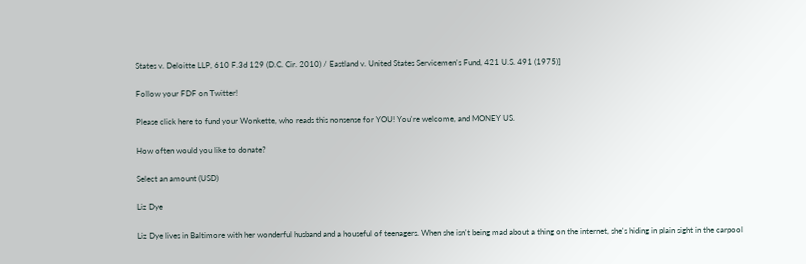States v. Deloitte LLP, 610 F.3d 129 (D.C. Cir. 2010) / Eastland v. United States Servicemen's Fund, 421 U.S. 491 (1975)]

Follow your FDF on Twitter!

Please click here to fund your Wonkette, who reads this nonsense for YOU! You're welcome, and MONEY US.

How often would you like to donate?

Select an amount (USD)

Liz Dye

Liz Dye lives in Baltimore with her wonderful husband and a houseful of teenagers. When she isn't being mad about a thing on the internet, she's hiding in plain sight in the carpool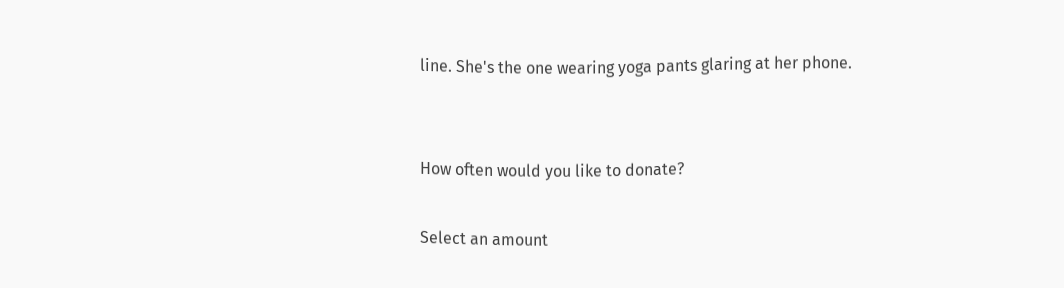line. She's the one wearing yoga pants glaring at her phone.


How often would you like to donate?

Select an amount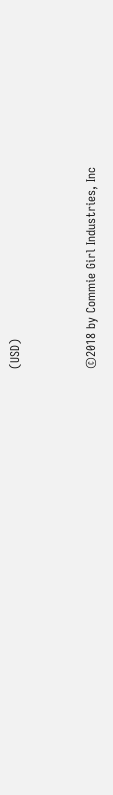(USD)


©2018 by Commie Girl Industries, Inc